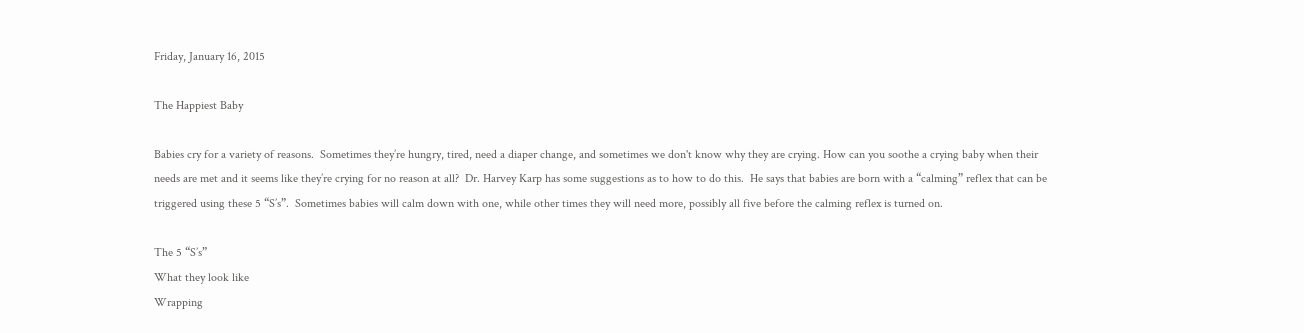Friday, January 16, 2015

The Happiest Baby

Babies cry for a variety of reasons.  Sometimes they’re hungry, tired, need a diaper change, and sometimes we don't know why they are crying. How can you soothe a crying baby when their needs are met and it seems like they’re crying for no reason at all?  Dr. Harvey Karp has some suggestions as to how to do this.  He says that babies are born with a “calming” reflex that can be triggered using these 5 “S’s”.  Sometimes babies will calm down with one, while other times they will need more, possibly all five before the calming reflex is turned on.

The 5 “S’s”
What they look like
Wrapping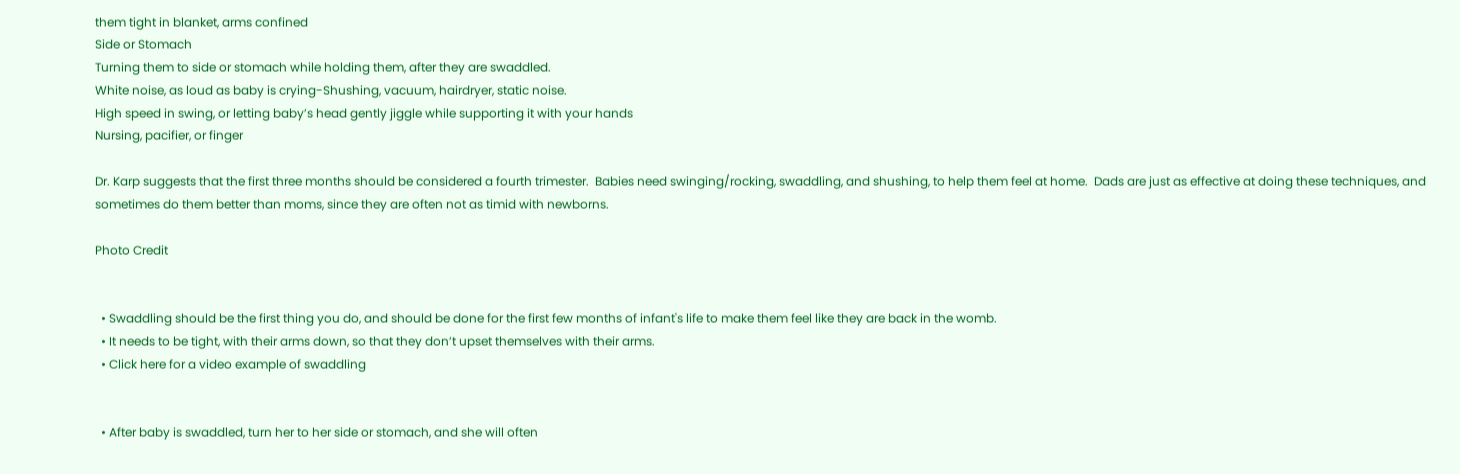them tight in blanket, arms confined
Side or Stomach
Turning them to side or stomach while holding them, after they are swaddled.
White noise, as loud as baby is crying-Shushing, vacuum, hairdryer, static noise.
High speed in swing, or letting baby’s head gently jiggle while supporting it with your hands
Nursing, pacifier, or finger

Dr. Karp suggests that the first three months should be considered a fourth trimester.  Babies need swinging/rocking, swaddling, and shushing, to help them feel at home.  Dads are just as effective at doing these techniques, and sometimes do them better than moms, since they are often not as timid with newborns.

Photo Credit


  • Swaddling should be the first thing you do, and should be done for the first few months of infant's life to make them feel like they are back in the womb.
  • It needs to be tight, with their arms down, so that they don’t upset themselves with their arms.
  • Click here for a video example of swaddling


  • After baby is swaddled, turn her to her side or stomach, and she will often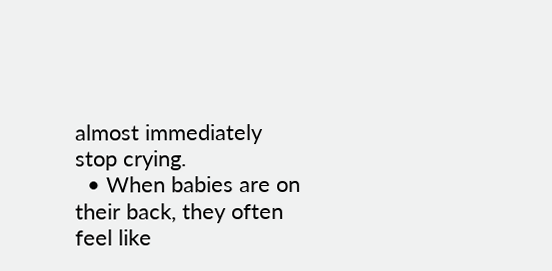almost immediately stop crying.
  • When babies are on their back, they often feel like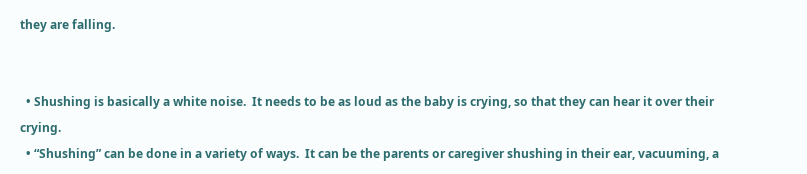they are falling.


  • Shushing is basically a white noise.  It needs to be as loud as the baby is crying, so that they can hear it over their crying.
  • “Shushing” can be done in a variety of ways.  It can be the parents or caregiver shushing in their ear, vacuuming, a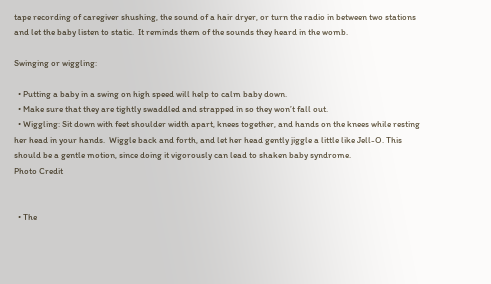tape recording of caregiver shushing, the sound of a hair dryer, or turn the radio in between two stations and let the baby listen to static.  It reminds them of the sounds they heard in the womb.

Swinging or wiggling:

  • Putting a baby in a swing on high speed will help to calm baby down.
  • Make sure that they are tightly swaddled and strapped in so they won’t fall out.
  • Wiggling: Sit down with feet shoulder width apart, knees together, and hands on the knees while resting her head in your hands.  Wiggle back and forth, and let her head gently jiggle a little like Jell-O. This should be a gentle motion, since doing it vigorously can lead to shaken baby syndrome.
Photo Credit


  • The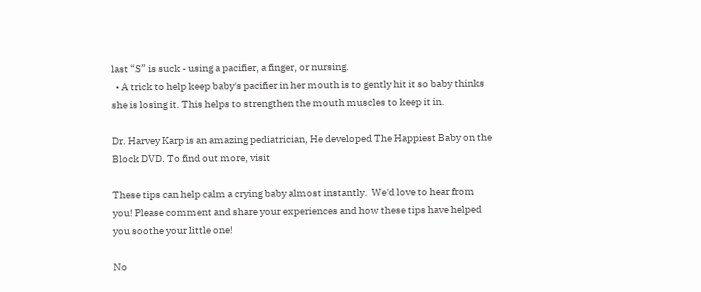last “S” is suck - using a pacifier, a finger, or nursing.
  • A trick to help keep baby's pacifier in her mouth is to gently hit it so baby thinks she is losing it. This helps to strengthen the mouth muscles to keep it in.

Dr. Harvey Karp is an amazing pediatrician, He developed The Happiest Baby on the Block DVD. To find out more, visit

These tips can help calm a crying baby almost instantly.  We'd love to hear from you! Please comment and share your experiences and how these tips have helped you soothe your little one!

No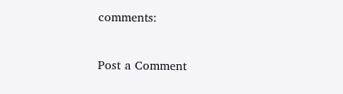comments:

Post a Comment